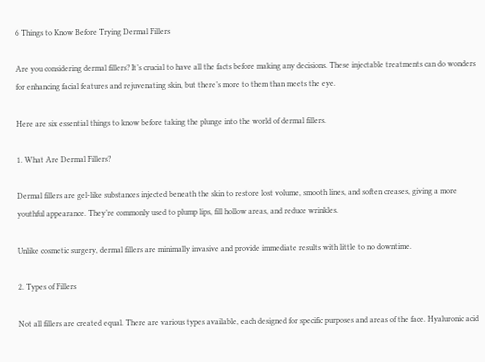6 Things to Know Before Trying Dermal Fillers

Are you considering dermal fillers? It’s crucial to have all the facts before making any decisions. These injectable treatments can do wonders for enhancing facial features and rejuvenating skin, but there’s more to them than meets the eye.

Here are six essential things to know before taking the plunge into the world of dermal fillers.

1. What Are Dermal Fillers?

Dermal fillers are gel-like substances injected beneath the skin to restore lost volume, smooth lines, and soften creases, giving a more youthful appearance. They’re commonly used to plump lips, fill hollow areas, and reduce wrinkles.

Unlike cosmetic surgery, dermal fillers are minimally invasive and provide immediate results with little to no downtime.

2. Types of Fillers

Not all fillers are created equal. There are various types available, each designed for specific purposes and areas of the face. Hyaluronic acid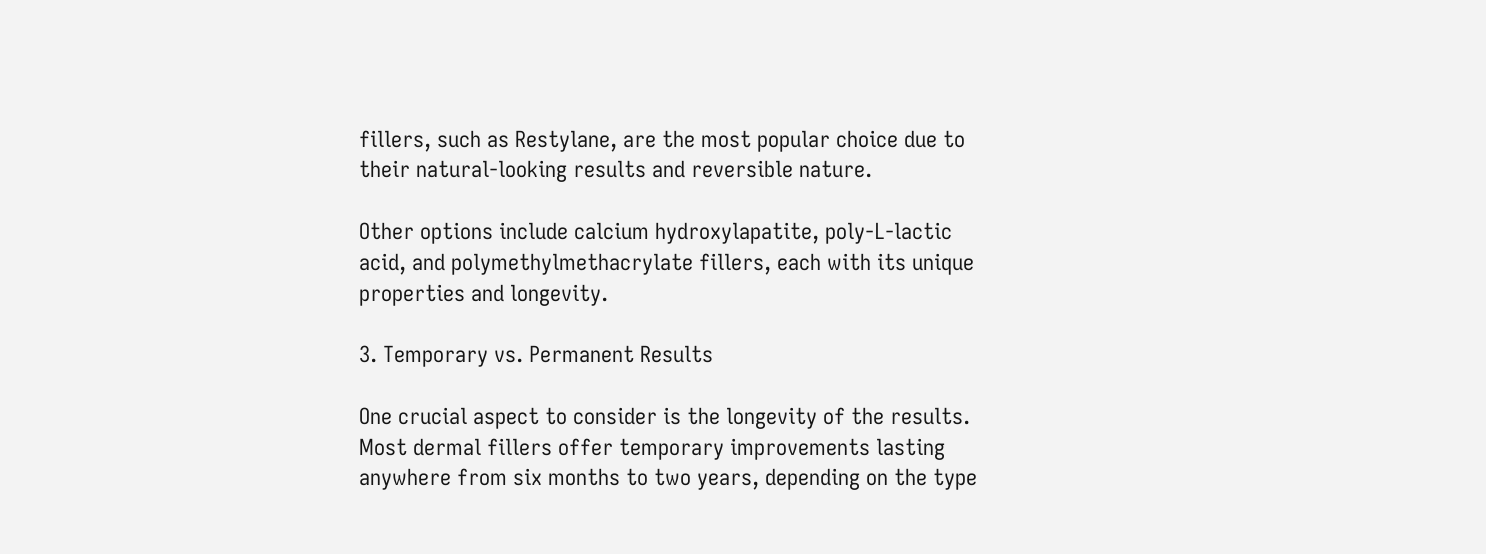fillers, such as Restylane, are the most popular choice due to their natural-looking results and reversible nature.

Other options include calcium hydroxylapatite, poly-L-lactic acid, and polymethylmethacrylate fillers, each with its unique properties and longevity.

3. Temporary vs. Permanent Results

One crucial aspect to consider is the longevity of the results. Most dermal fillers offer temporary improvements lasting anywhere from six months to two years, depending on the type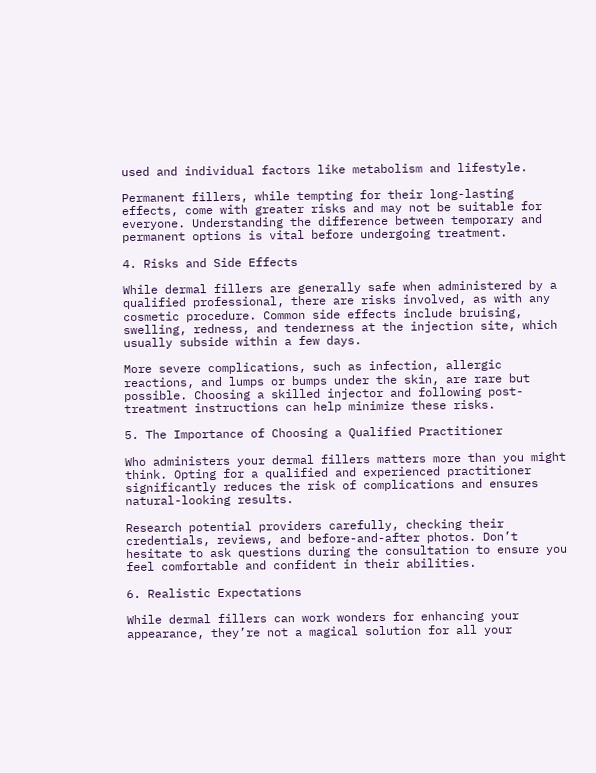used and individual factors like metabolism and lifestyle.

Permanent fillers, while tempting for their long-lasting effects, come with greater risks and may not be suitable for everyone. Understanding the difference between temporary and permanent options is vital before undergoing treatment.

4. Risks and Side Effects

While dermal fillers are generally safe when administered by a qualified professional, there are risks involved, as with any cosmetic procedure. Common side effects include bruising, swelling, redness, and tenderness at the injection site, which usually subside within a few days.

More severe complications, such as infection, allergic reactions, and lumps or bumps under the skin, are rare but possible. Choosing a skilled injector and following post-treatment instructions can help minimize these risks.

5. The Importance of Choosing a Qualified Practitioner

Who administers your dermal fillers matters more than you might think. Opting for a qualified and experienced practitioner significantly reduces the risk of complications and ensures natural-looking results.

Research potential providers carefully, checking their credentials, reviews, and before-and-after photos. Don’t hesitate to ask questions during the consultation to ensure you feel comfortable and confident in their abilities.

6. Realistic Expectations

While dermal fillers can work wonders for enhancing your appearance, they’re not a magical solution for all your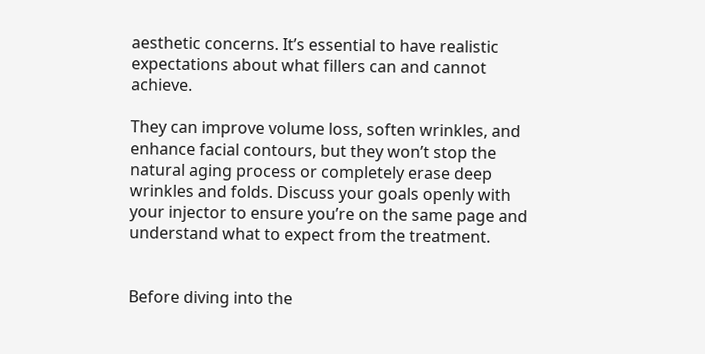aesthetic concerns. It’s essential to have realistic expectations about what fillers can and cannot achieve.

They can improve volume loss, soften wrinkles, and enhance facial contours, but they won’t stop the natural aging process or completely erase deep wrinkles and folds. Discuss your goals openly with your injector to ensure you’re on the same page and understand what to expect from the treatment.


Before diving into the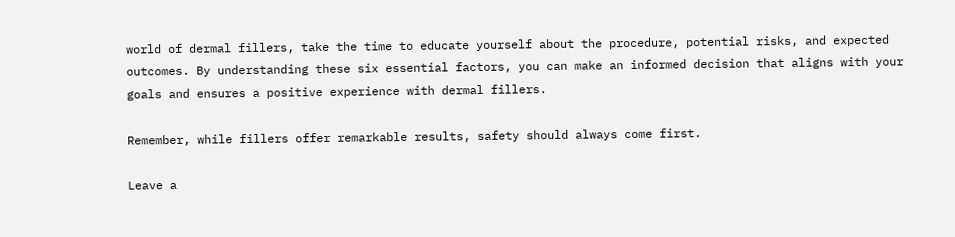world of dermal fillers, take the time to educate yourself about the procedure, potential risks, and expected outcomes. By understanding these six essential factors, you can make an informed decision that aligns with your goals and ensures a positive experience with dermal fillers.

Remember, while fillers offer remarkable results, safety should always come first.

Leave a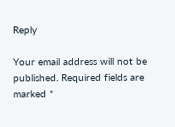Reply

Your email address will not be published. Required fields are marked *